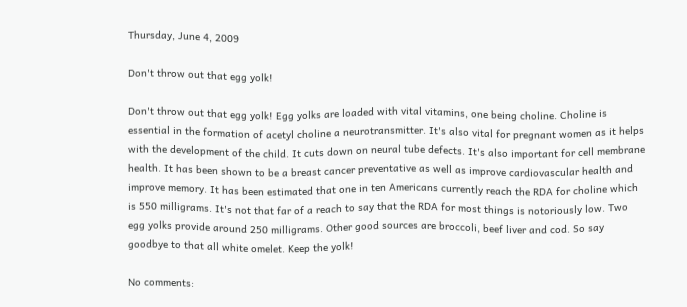Thursday, June 4, 2009

Don't throw out that egg yolk!

Don't throw out that egg yolk! Egg yolks are loaded with vital vitamins, one being choline. Choline is essential in the formation of acetyl choline a neurotransmitter. It's also vital for pregnant women as it helps with the development of the child. It cuts down on neural tube defects. It's also important for cell membrane health. It has been shown to be a breast cancer preventative as well as improve cardiovascular health and improve memory. It has been estimated that one in ten Americans currently reach the RDA for choline which is 550 milligrams. It's not that far of a reach to say that the RDA for most things is notoriously low. Two egg yolks provide around 250 milligrams. Other good sources are broccoli, beef liver and cod. So say goodbye to that all white omelet. Keep the yolk!

No comments: